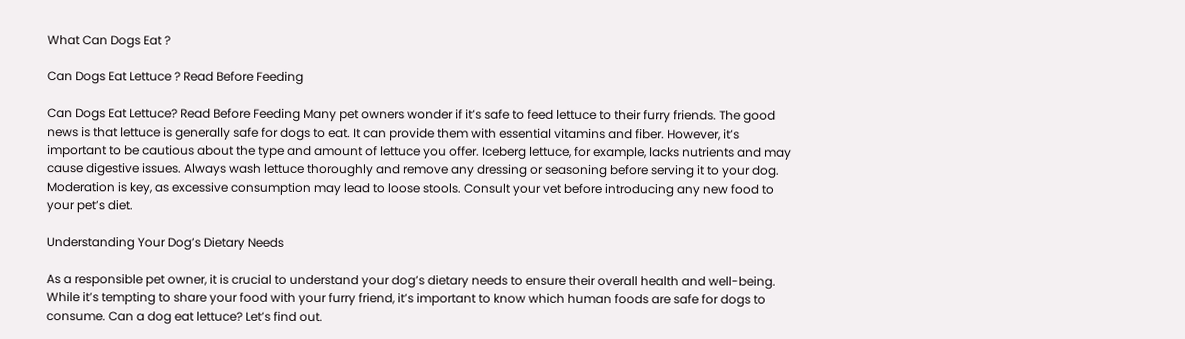What Can Dogs Eat ?

Can Dogs Eat Lettuce ? Read Before Feeding

Can Dogs Eat Lettuce? Read Before Feeding Many pet owners wonder if it’s safe to feed lettuce to their furry friends. The good news is that lettuce is generally safe for dogs to eat. It can provide them with essential vitamins and fiber. However, it’s important to be cautious about the type and amount of lettuce you offer. Iceberg lettuce, for example, lacks nutrients and may cause digestive issues. Always wash lettuce thoroughly and remove any dressing or seasoning before serving it to your dog. Moderation is key, as excessive consumption may lead to loose stools. Consult your vet before introducing any new food to your pet’s diet.

Understanding Your Dog’s Dietary Needs

As a responsible pet owner, it is crucial to understand your dog’s dietary needs to ensure their overall health and well-being. While it’s tempting to share your food with your furry friend, it’s important to know which human foods are safe for dogs to consume. Can a dog eat lettuce? Let’s find out.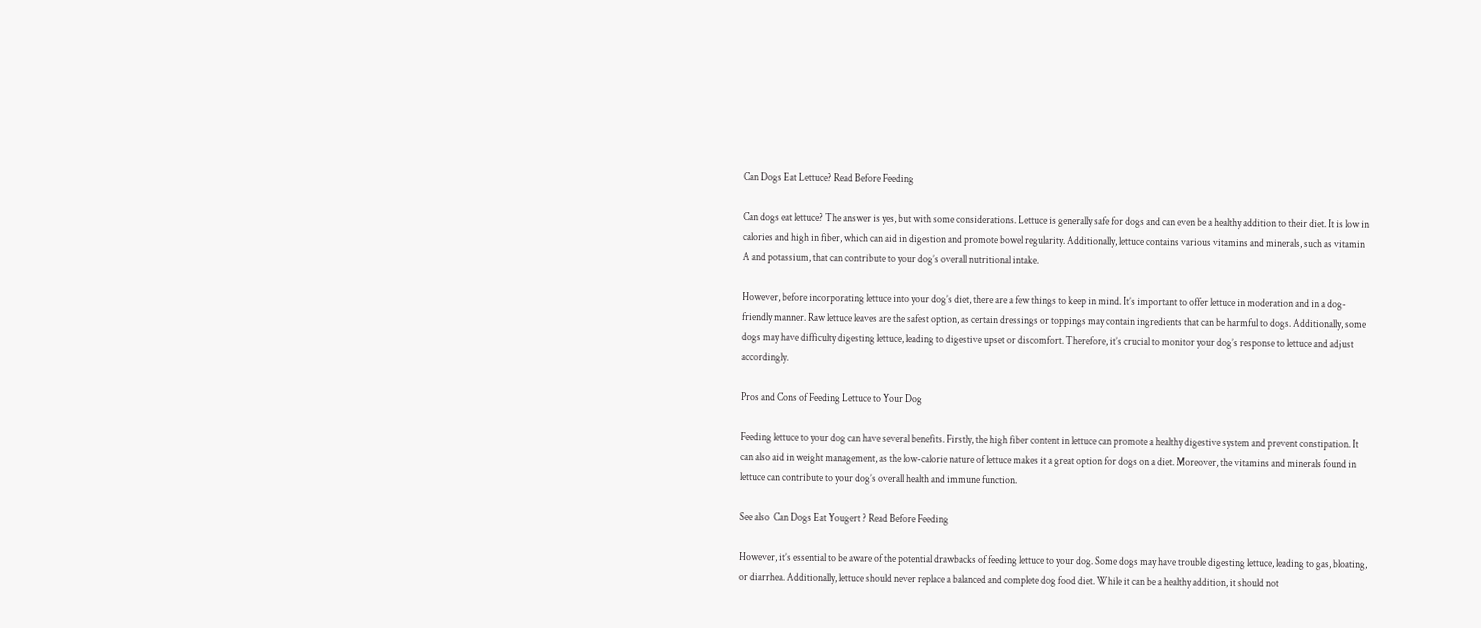Can Dogs Eat Lettuce? Read Before Feeding

Can dogs eat lettuce? The answer is yes, but with some considerations. Lettuce is generally safe for dogs and can even be a healthy addition to their diet. It is low in calories and high in fiber, which can aid in digestion and promote bowel regularity. Additionally, lettuce contains various vitamins and minerals, such as vitamin A and potassium, that can contribute to your dog’s overall nutritional intake.

However, before incorporating lettuce into your dog’s diet, there are a few things to keep in mind. It’s important to offer lettuce in moderation and in a dog-friendly manner. Raw lettuce leaves are the safest option, as certain dressings or toppings may contain ingredients that can be harmful to dogs. Additionally, some dogs may have difficulty digesting lettuce, leading to digestive upset or discomfort. Therefore, it’s crucial to monitor your dog’s response to lettuce and adjust accordingly.

Pros and Cons of Feeding Lettuce to Your Dog

Feeding lettuce to your dog can have several benefits. Firstly, the high fiber content in lettuce can promote a healthy digestive system and prevent constipation. It can also aid in weight management, as the low-calorie nature of lettuce makes it a great option for dogs on a diet. Moreover, the vitamins and minerals found in lettuce can contribute to your dog’s overall health and immune function.

See also  Can Dogs Eat Yougert ? Read Before Feeding

However, it’s essential to be aware of the potential drawbacks of feeding lettuce to your dog. Some dogs may have trouble digesting lettuce, leading to gas, bloating, or diarrhea. Additionally, lettuce should never replace a balanced and complete dog food diet. While it can be a healthy addition, it should not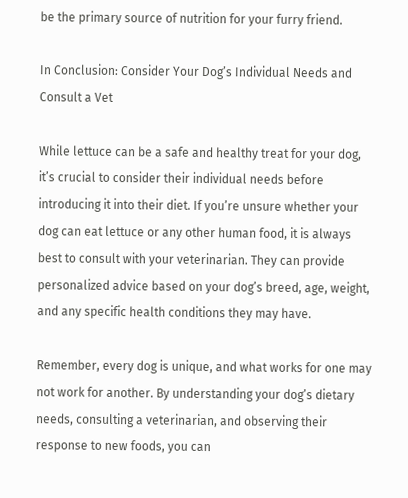be the primary source of nutrition for your furry friend.

In Conclusion: Consider Your Dog’s Individual Needs and Consult a Vet

While lettuce can be a safe and healthy treat for your dog, it’s crucial to consider their individual needs before introducing it into their diet. If you’re unsure whether your dog can eat lettuce or any other human food, it is always best to consult with your veterinarian. They can provide personalized advice based on your dog’s breed, age, weight, and any specific health conditions they may have.

Remember, every dog is unique, and what works for one may not work for another. By understanding your dog’s dietary needs, consulting a veterinarian, and observing their response to new foods, you can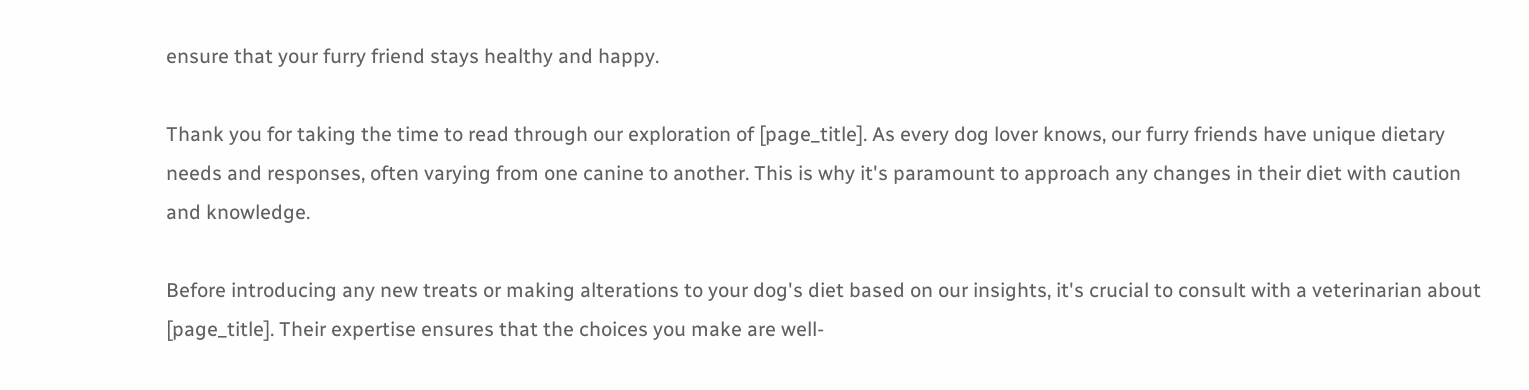ensure that your furry friend stays healthy and happy.

Thank you for taking the time to read through our exploration of [page_title]. As every dog lover knows, our furry friends have unique dietary needs and responses, often varying from one canine to another. This is why it's paramount to approach any changes in their diet with caution and knowledge.

Before introducing any new treats or making alterations to your dog's diet based on our insights, it's crucial to consult with a veterinarian about [page_title]. Their expertise ensures that the choices you make are well-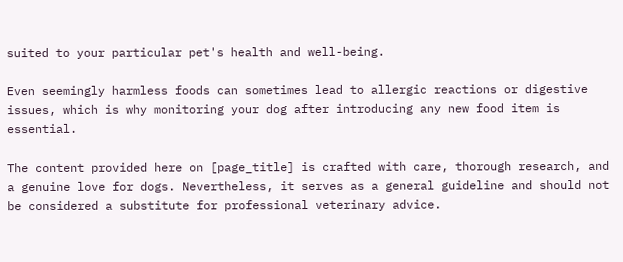suited to your particular pet's health and well-being.

Even seemingly harmless foods can sometimes lead to allergic reactions or digestive issues, which is why monitoring your dog after introducing any new food item is essential.

The content provided here on [page_title] is crafted with care, thorough research, and a genuine love for dogs. Nevertheless, it serves as a general guideline and should not be considered a substitute for professional veterinary advice.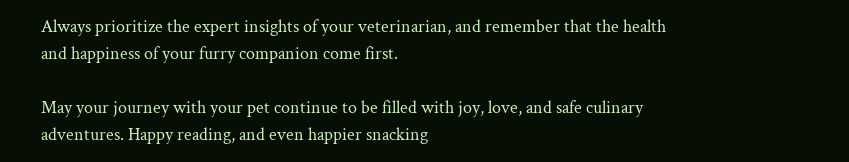Always prioritize the expert insights of your veterinarian, and remember that the health and happiness of your furry companion come first.

May your journey with your pet continue to be filled with joy, love, and safe culinary adventures. Happy reading, and even happier snacking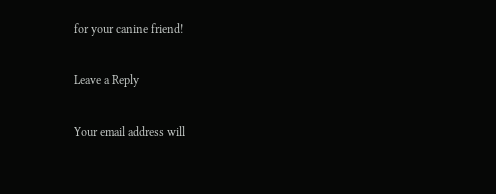for your canine friend!

Leave a Reply

Your email address will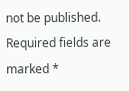not be published. Required fields are marked *